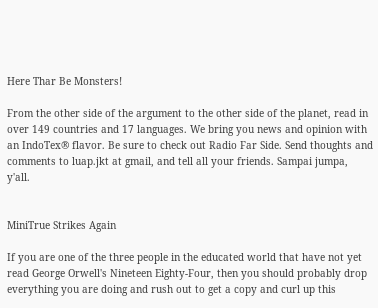Here Thar Be Monsters!

From the other side of the argument to the other side of the planet, read in over 149 countries and 17 languages. We bring you news and opinion with an IndoTex® flavor. Be sure to check out Radio Far Side. Send thoughts and comments to luap.jkt at gmail, and tell all your friends. Sampai jumpa, y'all.


MiniTrue Strikes Again

If you are one of the three people in the educated world that have not yet read George Orwell's Nineteen Eighty-Four, then you should probably drop everything you are doing and rush out to get a copy and curl up this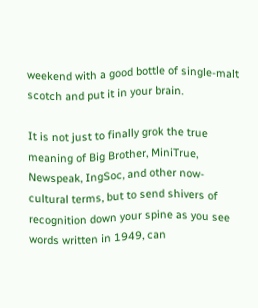weekend with a good bottle of single-malt scotch and put it in your brain.

It is not just to finally grok the true meaning of Big Brother, MiniTrue, Newspeak, IngSoc, and other now-cultural terms, but to send shivers of recognition down your spine as you see words written in 1949, can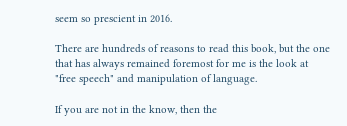seem so prescient in 2016.

There are hundreds of reasons to read this book, but the one that has always remained foremost for me is the look at "free speech" and manipulation of language.

If you are not in the know, then the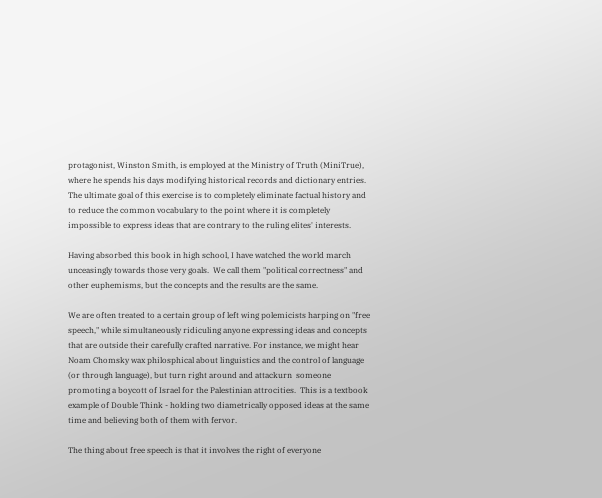protagonist, Winston Smith, is employed at the Ministry of Truth (MiniTrue), where he spends his days modifying historical records and dictionary entries.  The ultimate goal of this exercise is to completely eliminate factual history and to reduce the common vocabulary to the point where it is completely impossible to express ideas that are contrary to the ruling elites' interests.

Having absorbed this book in high school, I have watched the world march unceasingly towards those very goals.  We call them "political correctness" and other euphemisms, but the concepts and the results are the same.

We are often treated to a certain group of left wing polemicists harping on "free speech," while simultaneously ridiculing anyone expressing ideas and concepts that are outside their carefully crafted narrative. For instance, we might hear Noam Chomsky wax philosphical about linguistics and the control of language (or through language), but turn right around and attackurn  someone promoting a boycott of Israel for the Palestinian attrocities.  This is a textbook example of Double Think - holding two diametrically opposed ideas at the same time and believing both of them with fervor.

The thing about free speech is that it involves the right of everyone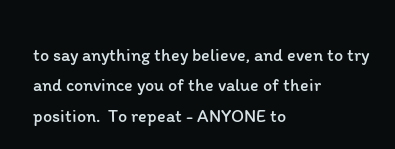to say anything they believe, and even to try and convince you of the value of their position.  To repeat - ANYONE to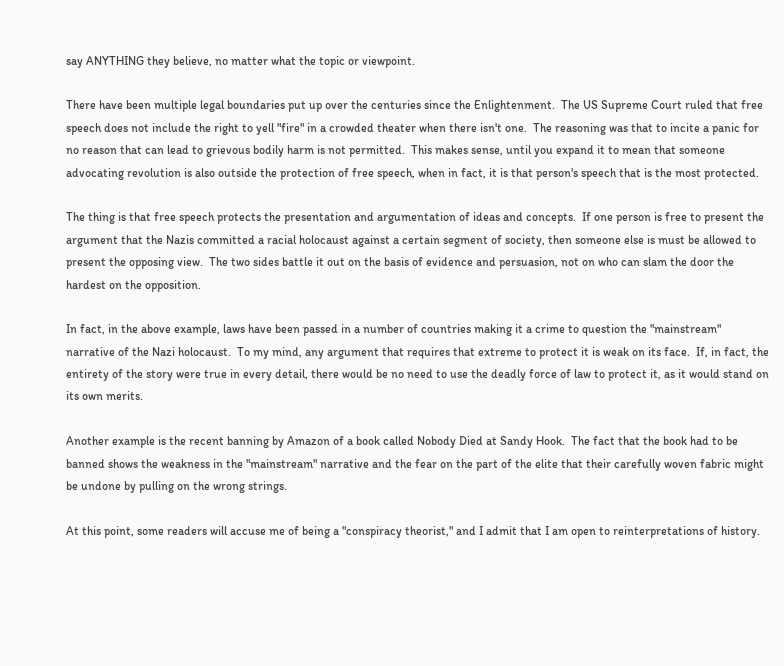say ANYTHING they believe, no matter what the topic or viewpoint.

There have been multiple legal boundaries put up over the centuries since the Enlightenment.  The US Supreme Court ruled that free speech does not include the right to yell "fire" in a crowded theater when there isn't one.  The reasoning was that to incite a panic for no reason that can lead to grievous bodily harm is not permitted.  This makes sense, until you expand it to mean that someone advocating revolution is also outside the protection of free speech, when in fact, it is that person's speech that is the most protected.

The thing is that free speech protects the presentation and argumentation of ideas and concepts.  If one person is free to present the argument that the Nazis committed a racial holocaust against a certain segment of society, then someone else is must be allowed to present the opposing view.  The two sides battle it out on the basis of evidence and persuasion, not on who can slam the door the hardest on the opposition.

In fact, in the above example, laws have been passed in a number of countries making it a crime to question the "mainstream" narrative of the Nazi holocaust.  To my mind, any argument that requires that extreme to protect it is weak on its face.  If, in fact, the entirety of the story were true in every detail, there would be no need to use the deadly force of law to protect it, as it would stand on its own merits.

Another example is the recent banning by Amazon of a book called Nobody Died at Sandy Hook.  The fact that the book had to be banned shows the weakness in the "mainstream" narrative and the fear on the part of the elite that their carefully woven fabric might be undone by pulling on the wrong strings.

At this point, some readers will accuse me of being a "conspiracy theorist," and I admit that I am open to reinterpretations of history.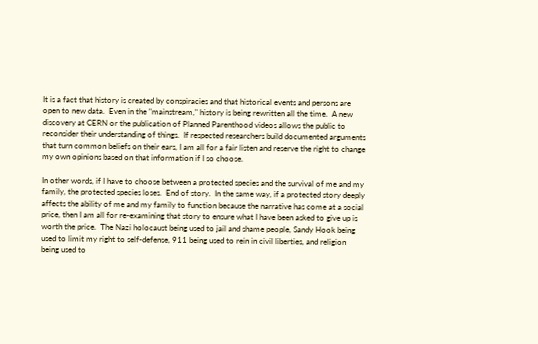It is a fact that history is created by conspiracies and that historical events and persons are open to new data.  Even in the "mainstream," history is being rewritten all the time.  A new discovery at CERN or the publication of Planned Parenthood videos allows the public to reconsider their understanding of things.  If respected researchers build documented arguments that turn common beliefs on their ears, I am all for a fair listen and reserve the right to change my own opinions based on that information if I so choose.

In other words, if I have to choose between a protected species and the survival of me and my family, the protected species loses.  End of story.  In the same way, if a protected story deeply affects the ability of me and my family to function because the narrative has come at a social price, then I am all for re-examining that story to ensure what I have been asked to give up is worth the price.  The Nazi holocaust being used to jail and shame people, Sandy Hook being used to limit my right to self-defense, 911 being used to rein in civil liberties, and religion being used to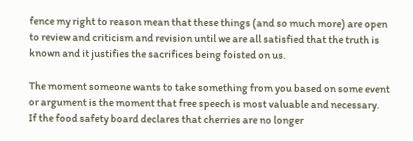fence my right to reason mean that these things (and so much more) are open to review and criticism and revision until we are all satisfied that the truth is known and it justifies the sacrifices being foisted on us.

The moment someone wants to take something from you based on some event or argument is the moment that free speech is most valuable and necessary.  If the food safety board declares that cherries are no longer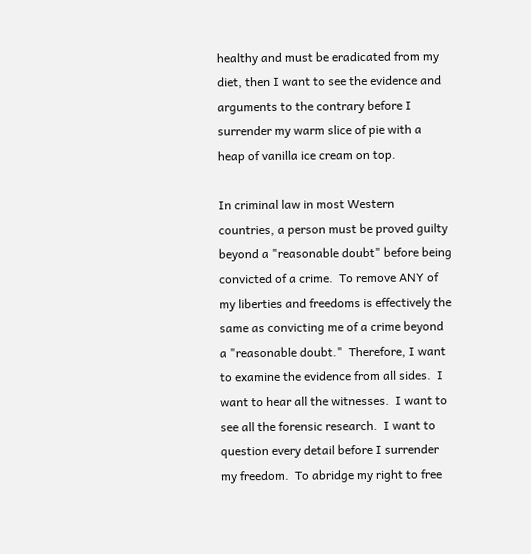healthy and must be eradicated from my diet, then I want to see the evidence and arguments to the contrary before I surrender my warm slice of pie with a heap of vanilla ice cream on top.

In criminal law in most Western countries, a person must be proved guilty beyond a "reasonable doubt" before being convicted of a crime.  To remove ANY of my liberties and freedoms is effectively the same as convicting me of a crime beyond a "reasonable doubt."  Therefore, I want to examine the evidence from all sides.  I want to hear all the witnesses.  I want to see all the forensic research.  I want to question every detail before I surrender my freedom.  To abridge my right to free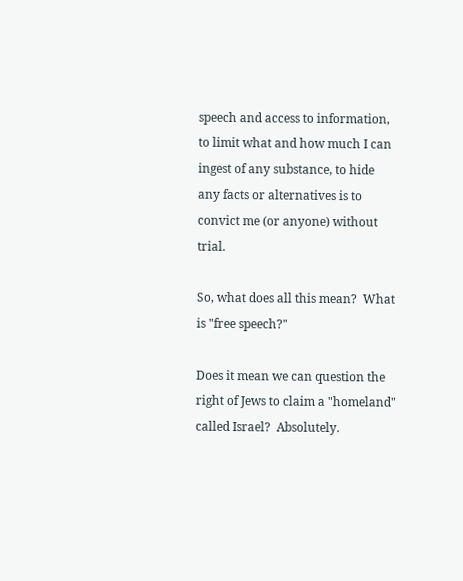speech and access to information, to limit what and how much I can ingest of any substance, to hide any facts or alternatives is to convict me (or anyone) without trial.

So, what does all this mean?  What is "free speech?"

Does it mean we can question the right of Jews to claim a "homeland" called Israel?  Absolutely.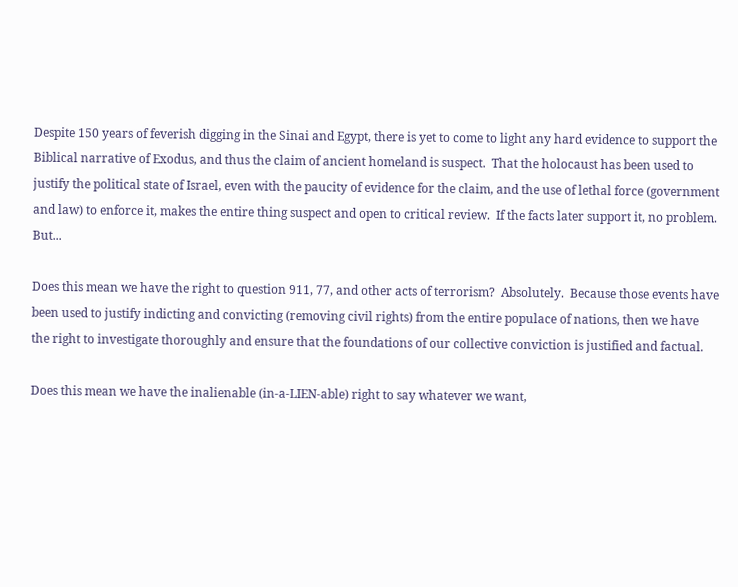Despite 150 years of feverish digging in the Sinai and Egypt, there is yet to come to light any hard evidence to support the Biblical narrative of Exodus, and thus the claim of ancient homeland is suspect.  That the holocaust has been used to justify the political state of Israel, even with the paucity of evidence for the claim, and the use of lethal force (government and law) to enforce it, makes the entire thing suspect and open to critical review.  If the facts later support it, no problem.  But...

Does this mean we have the right to question 911, 77, and other acts of terrorism?  Absolutely.  Because those events have been used to justify indicting and convicting (removing civil rights) from the entire populace of nations, then we have the right to investigate thoroughly and ensure that the foundations of our collective conviction is justified and factual.

Does this mean we have the inalienable (in-a-LIEN-able) right to say whatever we want,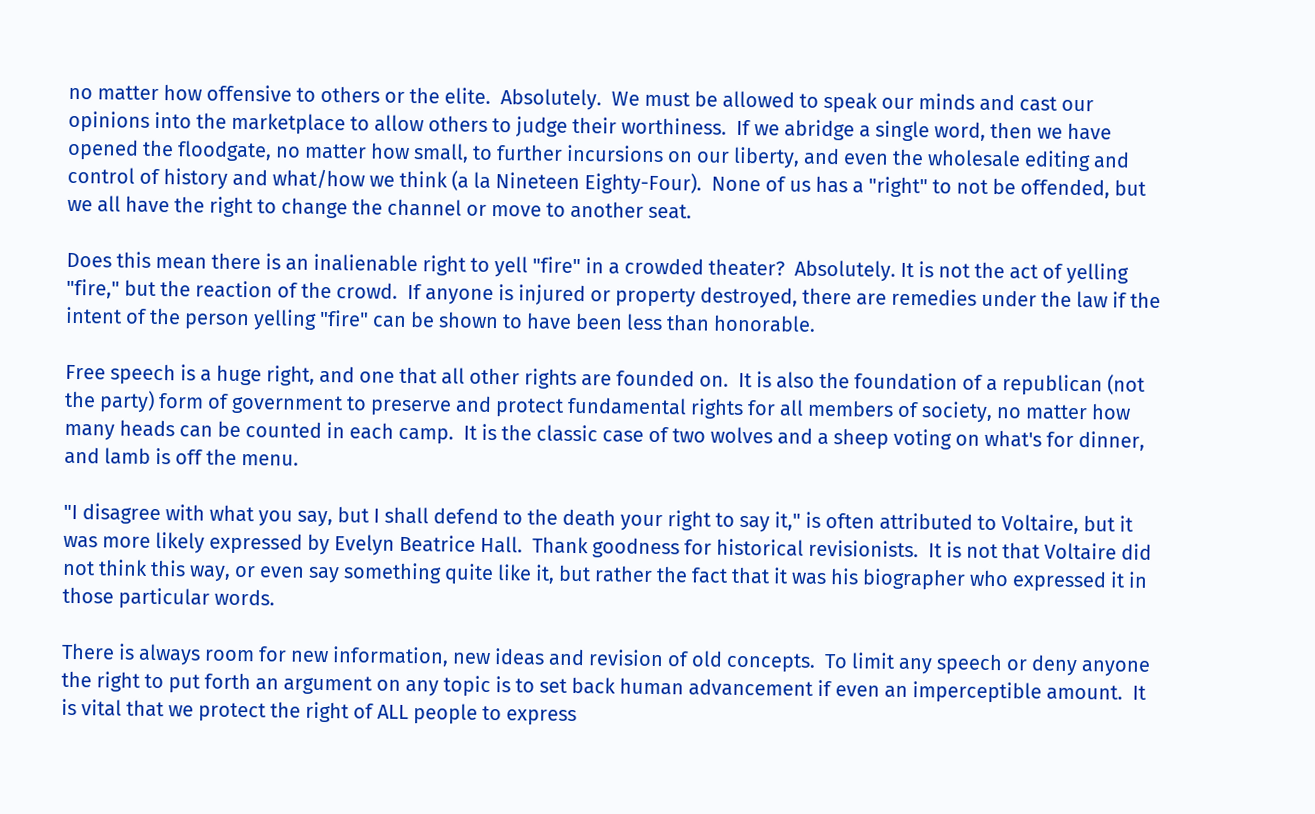no matter how offensive to others or the elite.  Absolutely.  We must be allowed to speak our minds and cast our opinions into the marketplace to allow others to judge their worthiness.  If we abridge a single word, then we have opened the floodgate, no matter how small, to further incursions on our liberty, and even the wholesale editing and control of history and what/how we think (a la Nineteen Eighty-Four).  None of us has a "right" to not be offended, but we all have the right to change the channel or move to another seat.

Does this mean there is an inalienable right to yell "fire" in a crowded theater?  Absolutely. It is not the act of yelling "fire," but the reaction of the crowd.  If anyone is injured or property destroyed, there are remedies under the law if the intent of the person yelling "fire" can be shown to have been less than honorable.

Free speech is a huge right, and one that all other rights are founded on.  It is also the foundation of a republican (not the party) form of government to preserve and protect fundamental rights for all members of society, no matter how many heads can be counted in each camp.  It is the classic case of two wolves and a sheep voting on what's for dinner, and lamb is off the menu.

"I disagree with what you say, but I shall defend to the death your right to say it," is often attributed to Voltaire, but it was more likely expressed by Evelyn Beatrice Hall.  Thank goodness for historical revisionists.  It is not that Voltaire did not think this way, or even say something quite like it, but rather the fact that it was his biographer who expressed it in those particular words.

There is always room for new information, new ideas and revision of old concepts.  To limit any speech or deny anyone the right to put forth an argument on any topic is to set back human advancement if even an imperceptible amount.  It is vital that we protect the right of ALL people to express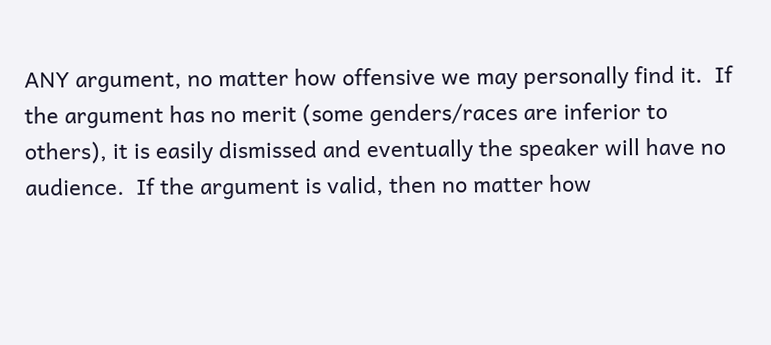ANY argument, no matter how offensive we may personally find it.  If the argument has no merit (some genders/races are inferior to others), it is easily dismissed and eventually the speaker will have no audience.  If the argument is valid, then no matter how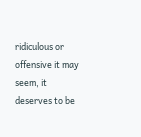ridiculous or offensive it may seem, it deserves to be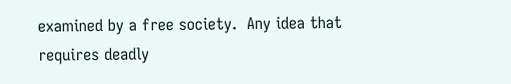examined by a free society.  Any idea that requires deadly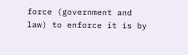force (government and law) to enforce it is by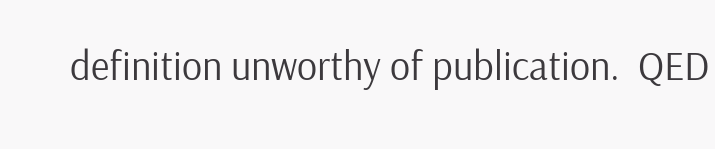definition unworthy of publication.  QED